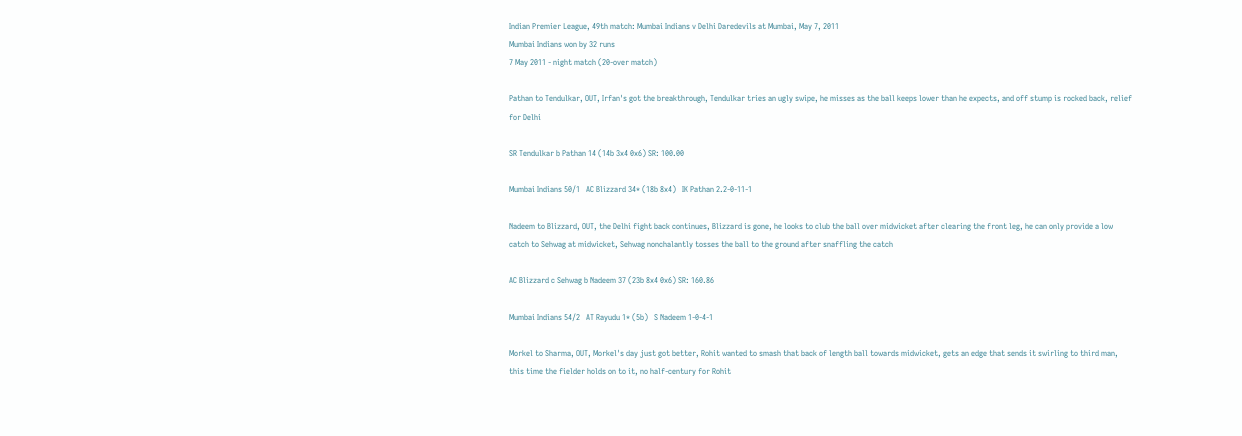Indian Premier League, 49th match: Mumbai Indians v Delhi Daredevils at Mumbai, May 7, 2011
Mumbai Indians won by 32 runs
7 May 2011 - night match (20-over match)

Pathan to Tendulkar, OUT, Irfan's got the breakthrough, Tendulkar tries an ugly swipe, he misses as the ball keeps lower than he expects, and off stump is rocked back, relief for Delhi

SR Tendulkar b Pathan 14 (14b 3x4 0x6) SR: 100.00

Mumbai Indians 50/1   AC Blizzard 34* (18b 8x4)   IK Pathan 2.2-0-11-1

Nadeem to Blizzard, OUT, the Delhi fight back continues, Blizzard is gone, he looks to club the ball over midwicket after clearing the front leg, he can only provide a low catch to Sehwag at midwicket, Sehwag nonchalantly tosses the ball to the ground after snaffling the catch

AC Blizzard c Sehwag b Nadeem 37 (23b 8x4 0x6) SR: 160.86

Mumbai Indians 54/2   AT Rayudu 1* (5b)   S Nadeem 1-0-4-1

Morkel to Sharma, OUT, Morkel's day just got better, Rohit wanted to smash that back of length ball towards midwicket, gets an edge that sends it swirling to third man, this time the fielder holds on to it, no half-century for Rohit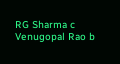RG Sharma c Venugopal Rao b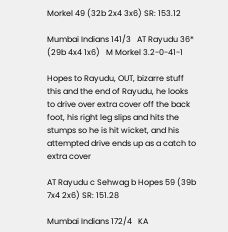Morkel 49 (32b 2x4 3x6) SR: 153.12

Mumbai Indians 141/3   AT Rayudu 36* (29b 4x4 1x6)   M Morkel 3.2-0-41-1

Hopes to Rayudu, OUT, bizarre stuff this and the end of Rayudu, he looks to drive over extra cover off the back foot, his right leg slips and hits the stumps so he is hit wicket, and his attempted drive ends up as a catch to extra cover

AT Rayudu c Sehwag b Hopes 59 (39b 7x4 2x6) SR: 151.28

Mumbai Indians 172/4   KA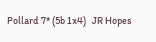Pollard 7* (5b 1x4)   JR Hopes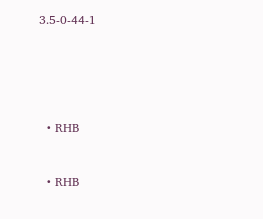3.5-0-44-1





  • RHB


  • RHB